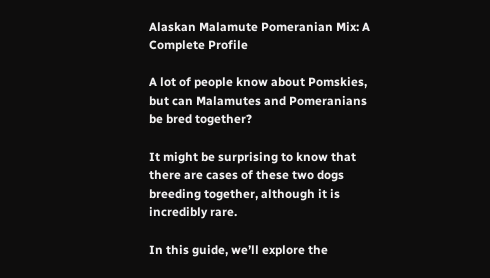Alaskan Malamute Pomeranian Mix: A Complete Profile

A lot of people know about Pomskies, but can Malamutes and Pomeranians be bred together?

It might be surprising to know that there are cases of these two dogs breeding together, although it is incredibly rare.

In this guide, we’ll explore the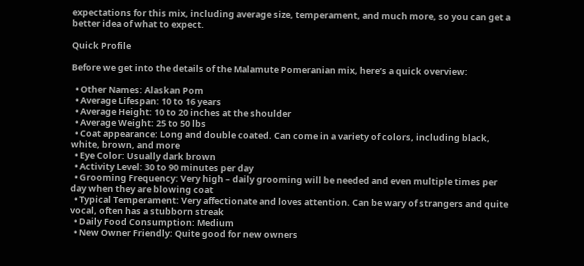expectations for this mix, including average size, temperament, and much more, so you can get a better idea of what to expect.

Quick Profile

Before we get into the details of the Malamute Pomeranian mix, here’s a quick overview:

  • Other Names: Alaskan Pom
  • Average Lifespan: 10 to 16 years
  • Average Height: 10 to 20 inches at the shoulder
  • Average Weight: 25 to 50 lbs
  • Coat appearance: Long and double coated. Can come in a variety of colors, including black, white, brown, and more
  • Eye Color: Usually dark brown
  • Activity Level: 30 to 90 minutes per day
  • Grooming Frequency: Very high – daily grooming will be needed and even multiple times per day when they are blowing coat
  • Typical Temperament: Very affectionate and loves attention. Can be wary of strangers and quite vocal, often has a stubborn streak
  • Daily Food Consumption: Medium
  • New Owner Friendly: Quite good for new owners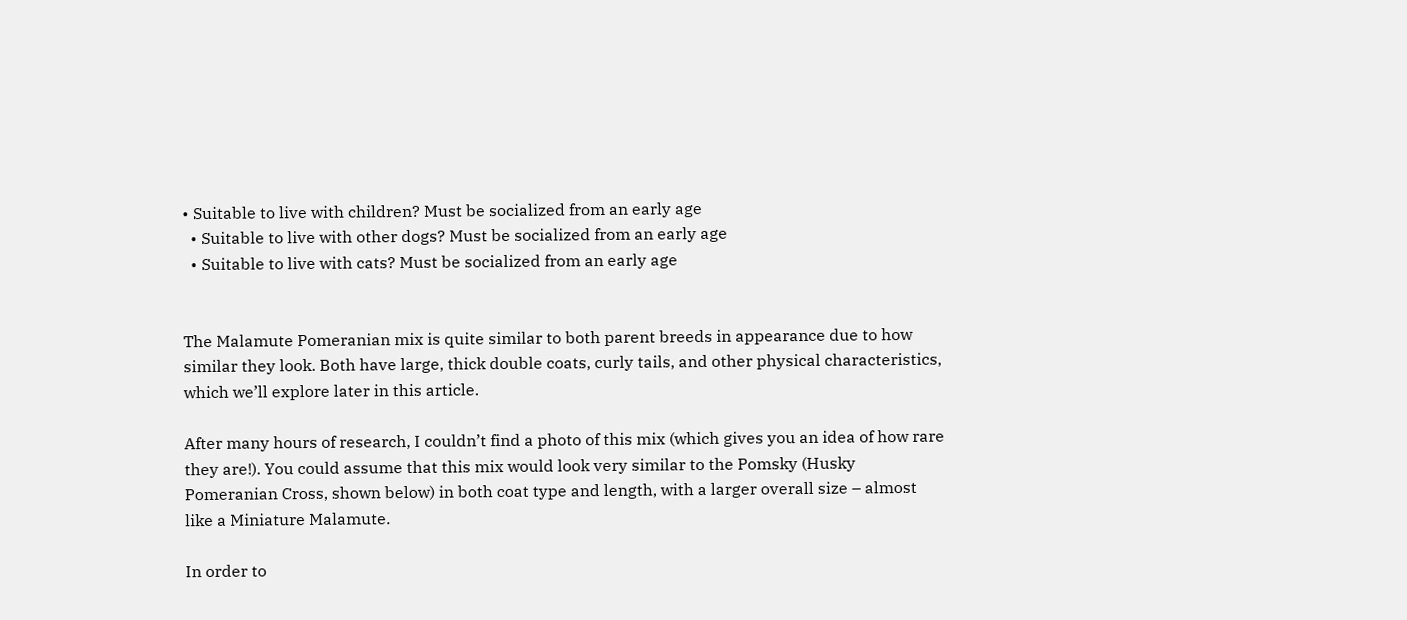• Suitable to live with children? Must be socialized from an early age
  • Suitable to live with other dogs? Must be socialized from an early age
  • Suitable to live with cats? Must be socialized from an early age


The Malamute Pomeranian mix is quite similar to both parent breeds in appearance due to how similar they look. Both have large, thick double coats, curly tails, and other physical characteristics, which we’ll explore later in this article.

After many hours of research, I couldn’t find a photo of this mix (which gives you an idea of how rare they are!). You could assume that this mix would look very similar to the Pomsky (Husky Pomeranian Cross, shown below) in both coat type and length, with a larger overall size – almost like a Miniature Malamute.

In order to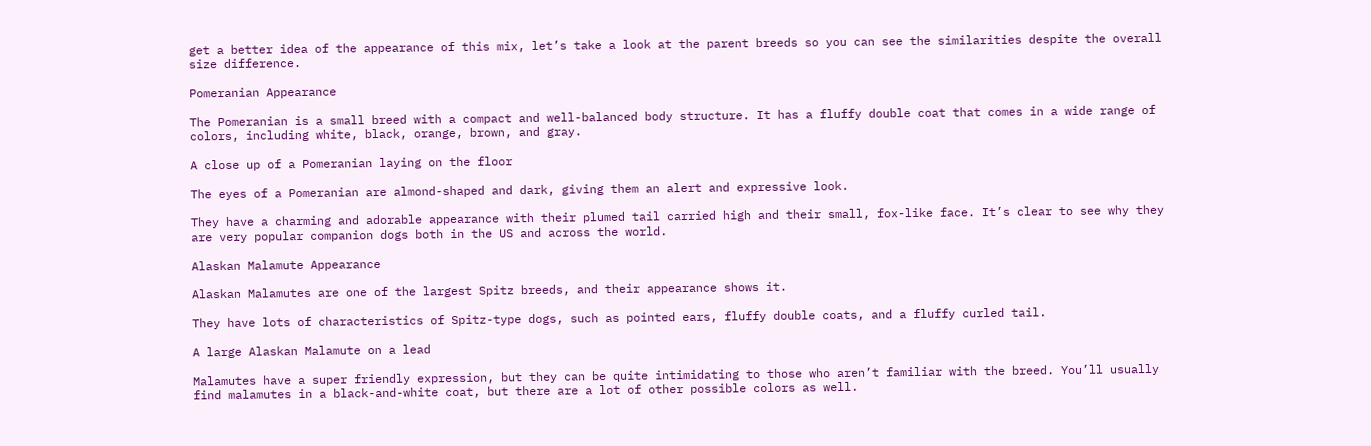get a better idea of the appearance of this mix, let’s take a look at the parent breeds so you can see the similarities despite the overall size difference.

Pomeranian Appearance

The Pomeranian is a small breed with a compact and well-balanced body structure. It has a fluffy double coat that comes in a wide range of colors, including white, black, orange, brown, and gray.

A close up of a Pomeranian laying on the floor

The eyes of a Pomeranian are almond-shaped and dark, giving them an alert and expressive look.

They have a charming and adorable appearance with their plumed tail carried high and their small, fox-like face. It’s clear to see why they are very popular companion dogs both in the US and across the world.

Alaskan Malamute Appearance

Alaskan Malamutes are one of the largest Spitz breeds, and their appearance shows it.

They have lots of characteristics of Spitz-type dogs, such as pointed ears, fluffy double coats, and a fluffy curled tail.

A large Alaskan Malamute on a lead

Malamutes have a super friendly expression, but they can be quite intimidating to those who aren’t familiar with the breed. You’ll usually find malamutes in a black-and-white coat, but there are a lot of other possible colors as well.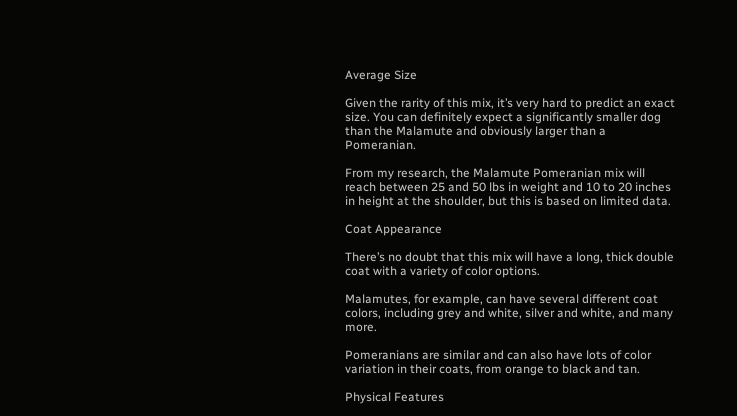Average Size

Given the rarity of this mix, it’s very hard to predict an exact size. You can definitely expect a significantly smaller dog than the Malamute and obviously larger than a Pomeranian.

From my research, the Malamute Pomeranian mix will reach between 25 and 50 lbs in weight and 10 to 20 inches in height at the shoulder, but this is based on limited data.

Coat Appearance

There’s no doubt that this mix will have a long, thick double coat with a variety of color options.

Malamutes, for example, can have several different coat colors, including grey and white, silver and white, and many more.

Pomeranians are similar and can also have lots of color variation in their coats, from orange to black and tan.

Physical Features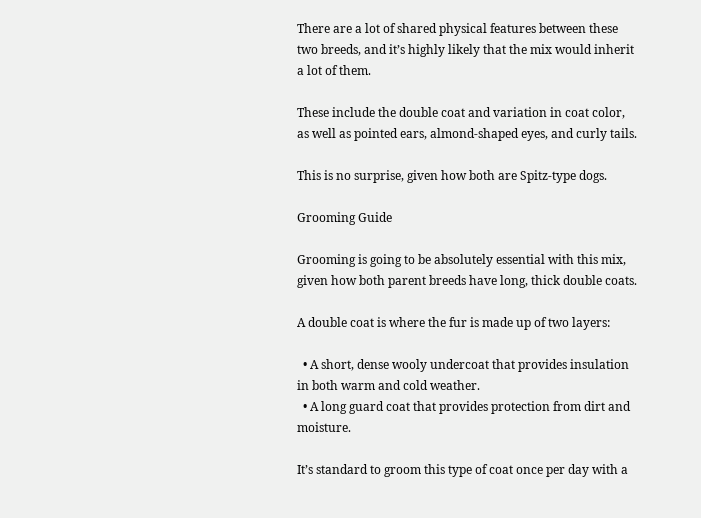There are a lot of shared physical features between these two breeds, and it’s highly likely that the mix would inherit a lot of them.

These include the double coat and variation in coat color, as well as pointed ears, almond-shaped eyes, and curly tails.

This is no surprise, given how both are Spitz-type dogs.

Grooming Guide

Grooming is going to be absolutely essential with this mix, given how both parent breeds have long, thick double coats.

A double coat is where the fur is made up of two layers:

  • A short, dense wooly undercoat that provides insulation in both warm and cold weather.
  • A long guard coat that provides protection from dirt and moisture.

It’s standard to groom this type of coat once per day with a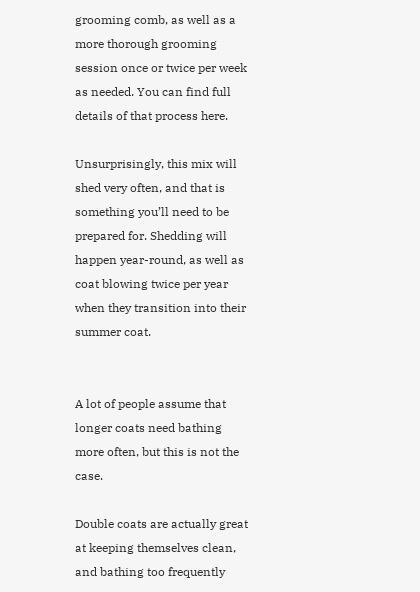grooming comb, as well as a more thorough grooming session once or twice per week as needed. You can find full details of that process here.

Unsurprisingly, this mix will shed very often, and that is something you’ll need to be prepared for. Shedding will happen year-round, as well as coat blowing twice per year when they transition into their summer coat.


A lot of people assume that longer coats need bathing more often, but this is not the case.

Double coats are actually great at keeping themselves clean, and bathing too frequently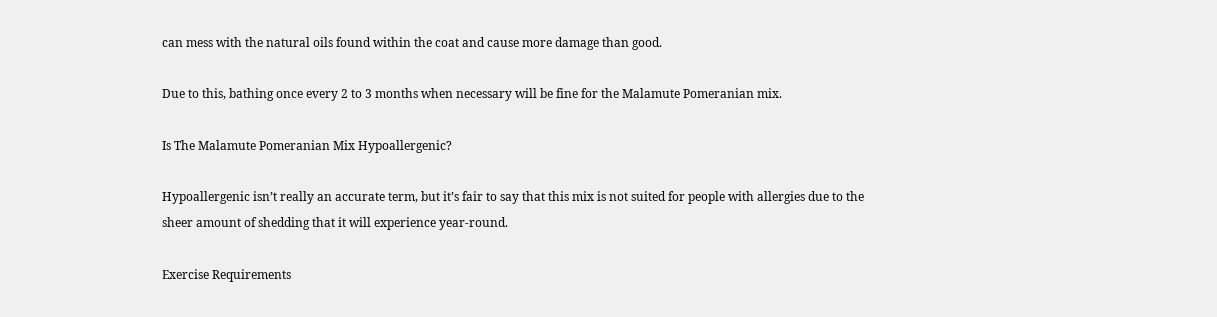can mess with the natural oils found within the coat and cause more damage than good.

Due to this, bathing once every 2 to 3 months when necessary will be fine for the Malamute Pomeranian mix.

Is The Malamute Pomeranian Mix Hypoallergenic?

Hypoallergenic isn’t really an accurate term, but it’s fair to say that this mix is not suited for people with allergies due to the sheer amount of shedding that it will experience year-round.

Exercise Requirements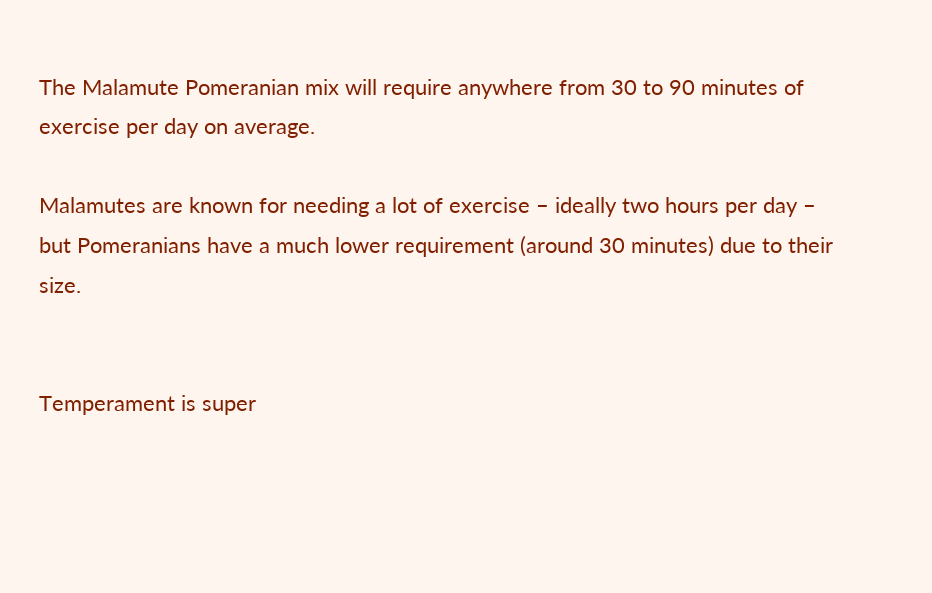The Malamute Pomeranian mix will require anywhere from 30 to 90 minutes of exercise per day on average.

Malamutes are known for needing a lot of exercise – ideally two hours per day – but Pomeranians have a much lower requirement (around 30 minutes) due to their size.


Temperament is super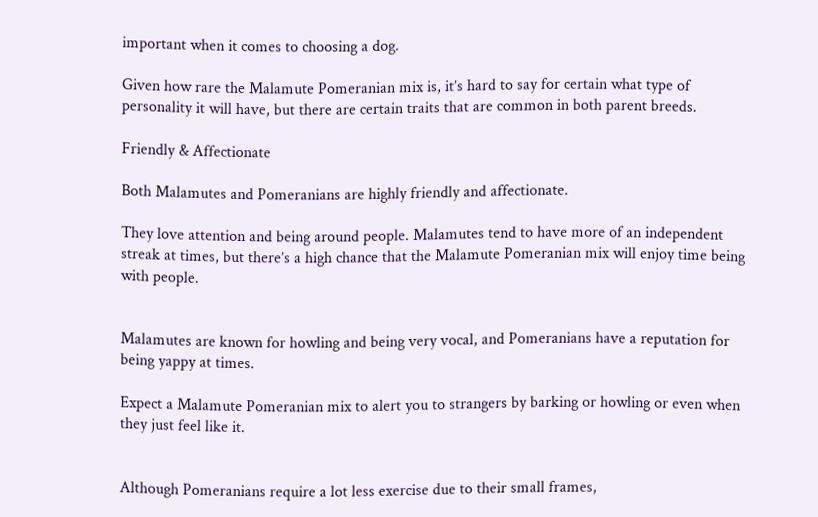important when it comes to choosing a dog.

Given how rare the Malamute Pomeranian mix is, it’s hard to say for certain what type of personality it will have, but there are certain traits that are common in both parent breeds.

Friendly & Affectionate

Both Malamutes and Pomeranians are highly friendly and affectionate.

They love attention and being around people. Malamutes tend to have more of an independent streak at times, but there’s a high chance that the Malamute Pomeranian mix will enjoy time being with people.


Malamutes are known for howling and being very vocal, and Pomeranians have a reputation for being yappy at times.

Expect a Malamute Pomeranian mix to alert you to strangers by barking or howling or even when they just feel like it.


Although Pomeranians require a lot less exercise due to their small frames,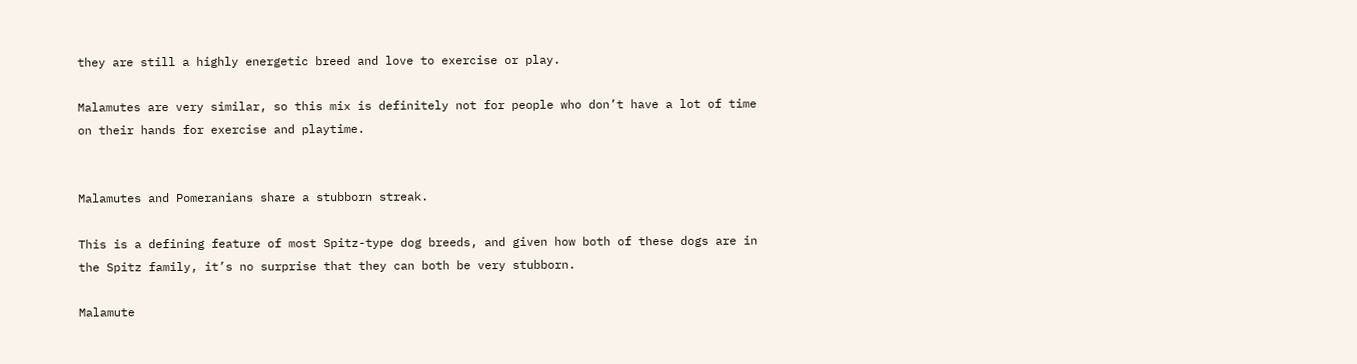they are still a highly energetic breed and love to exercise or play.

Malamutes are very similar, so this mix is definitely not for people who don’t have a lot of time on their hands for exercise and playtime.


Malamutes and Pomeranians share a stubborn streak.

This is a defining feature of most Spitz-type dog breeds, and given how both of these dogs are in the Spitz family, it’s no surprise that they can both be very stubborn.

Malamute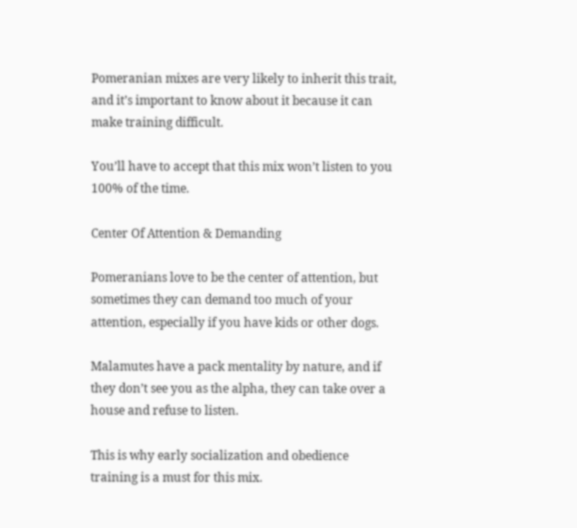Pomeranian mixes are very likely to inherit this trait, and it’s important to know about it because it can make training difficult.

You’ll have to accept that this mix won’t listen to you 100% of the time.

Center Of Attention & Demanding

Pomeranians love to be the center of attention, but sometimes they can demand too much of your attention, especially if you have kids or other dogs.

Malamutes have a pack mentality by nature, and if they don’t see you as the alpha, they can take over a house and refuse to listen.

This is why early socialization and obedience training is a must for this mix.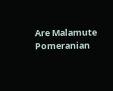Are Malamute Pomeranian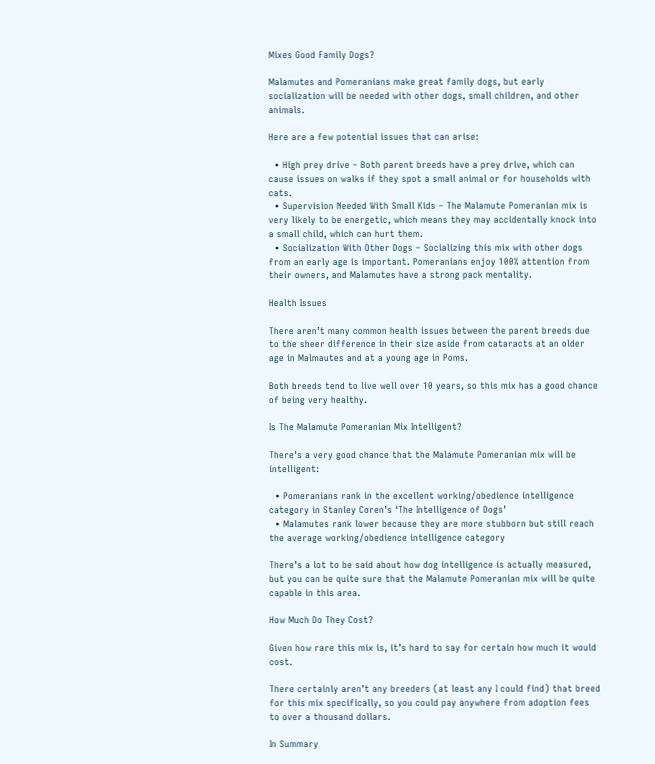Mixes Good Family Dogs?

Malamutes and Pomeranians make great family dogs, but early socialization will be needed with other dogs, small children, and other animals.

Here are a few potential issues that can arise:

  • High prey drive – Both parent breeds have a prey drive, which can cause issues on walks if they spot a small animal or for households with cats.
  • Supervision Needed With Small Kids – The Malamute Pomeranian mix is very likely to be energetic, which means they may accidentally knock into a small child, which can hurt them.
  • Socialization With Other Dogs – Socializing this mix with other dogs from an early age is important. Pomeranians enjoy 100% attention from their owners, and Malamutes have a strong pack mentality.

Health Issues

There aren’t many common health issues between the parent breeds due to the sheer difference in their size aside from cataracts at an older age in Malmautes and at a young age in Poms.

Both breeds tend to live well over 10 years, so this mix has a good chance of being very healthy.

Is The Malamute Pomeranian Mix Intelligent?

There’s a very good chance that the Malamute Pomeranian mix will be intelligent:

  • Pomeranians rank in the excellent working/obedience intelligence category in Stanley Coren’s ‘The Intelligence of Dogs’
  • Malamutes rank lower because they are more stubborn but still reach the average working/obedience intelligence category

There’s a lot to be said about how dog intelligence is actually measured, but you can be quite sure that the Malamute Pomeranian mix will be quite capable in this area.

How Much Do They Cost?

Given how rare this mix is, it’s hard to say for certain how much it would cost.

There certainly aren’t any breeders (at least any I could find) that breed for this mix specifically, so you could pay anywhere from adoption fees to over a thousand dollars.

In Summary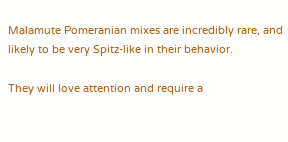Malamute Pomeranian mixes are incredibly rare, and likely to be very Spitz-like in their behavior.

They will love attention and require a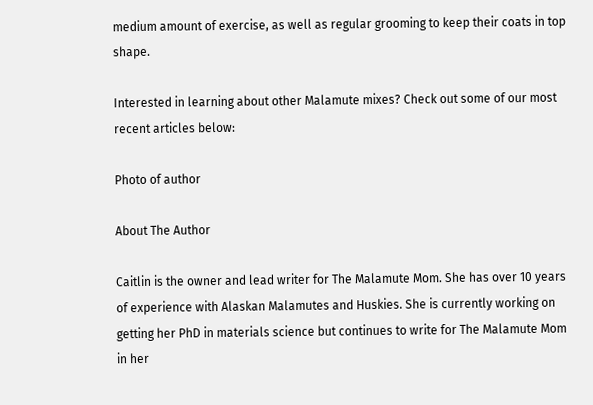medium amount of exercise, as well as regular grooming to keep their coats in top shape.

Interested in learning about other Malamute mixes? Check out some of our most recent articles below:

Photo of author

About The Author

Caitlin is the owner and lead writer for The Malamute Mom. She has over 10 years of experience with Alaskan Malamutes and Huskies. She is currently working on getting her PhD in materials science but continues to write for The Malamute Mom in her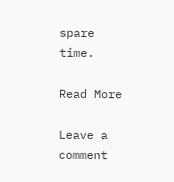spare time.

Read More

Leave a comment